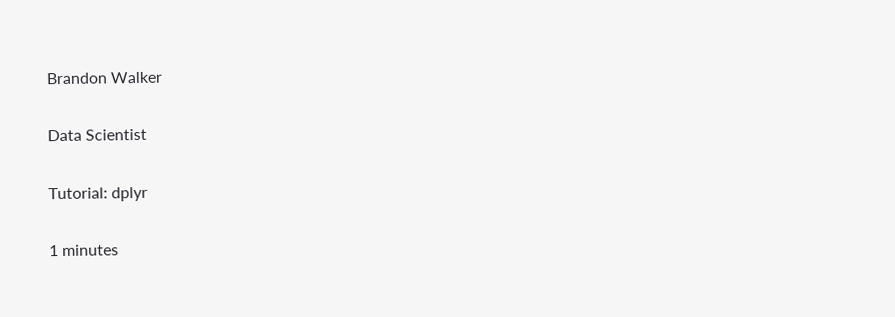Brandon Walker

Data Scientist

Tutorial: dplyr

1 minutes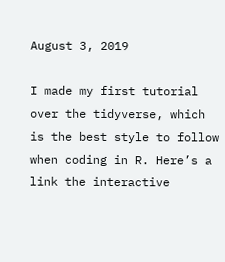August 3, 2019

I made my first tutorial over the tidyverse, which is the best style to follow when coding in R. Here’s a link the interactive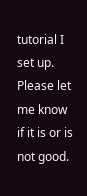tutorial I set up. Please let me know if it is or is not good.